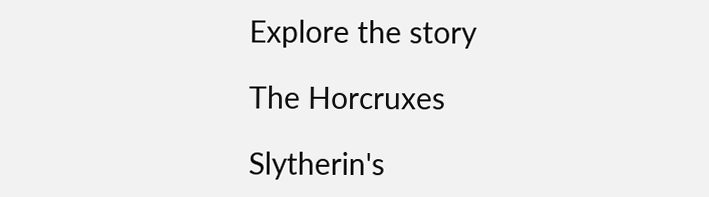Explore the story

The Horcruxes

Slytherin's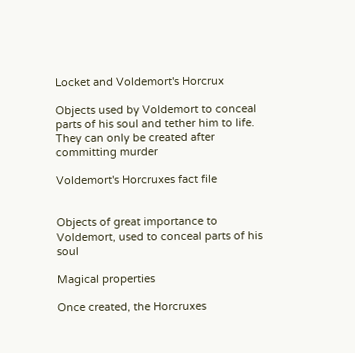Locket and Voldemort's Horcrux

Objects used by Voldemort to conceal parts of his soul and tether him to life. They can only be created after committing murder

Voldemort's Horcruxes fact file


Objects of great importance to Voldemort, used to conceal parts of his soul

Magical properties

Once created, the Horcruxes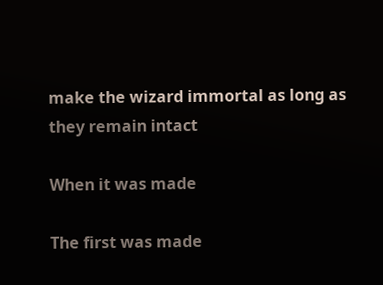make the wizard immortal as long as they remain intact

When it was made

The first was made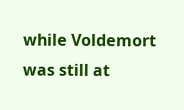while Voldemort was still at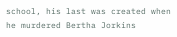school, his last was created when he murdered Bertha Jorkins